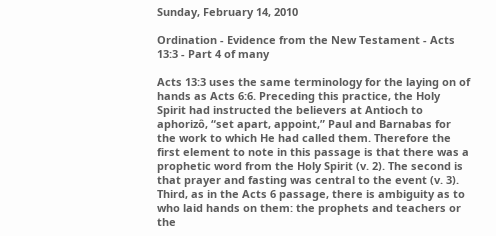Sunday, February 14, 2010

Ordination - Evidence from the New Testament - Acts 13:3 - Part 4 of many

Acts 13:3 uses the same terminology for the laying on of hands as Acts 6:6. Preceding this practice, the Holy Spirit had instructed the believers at Antioch to aphorizô, “set apart, appoint,” Paul and Barnabas for the work to which He had called them. Therefore the first element to note in this passage is that there was a prophetic word from the Holy Spirit (v. 2). The second is that prayer and fasting was central to the event (v. 3). Third, as in the Acts 6 passage, there is ambiguity as to who laid hands on them: the prophets and teachers or the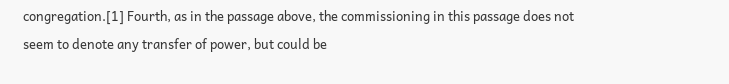congregation.[1] Fourth, as in the passage above, the commissioning in this passage does not seem to denote any transfer of power, but could be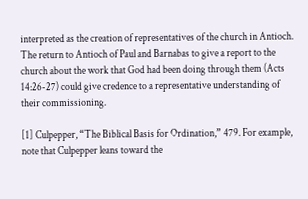interpreted as the creation of representatives of the church in Antioch. The return to Antioch of Paul and Barnabas to give a report to the church about the work that God had been doing through them (Acts 14:26-27) could give credence to a representative understanding of their commissioning.

[1] Culpepper, “The Biblical Basis for Ordination,” 479. For example, note that Culpepper leans toward the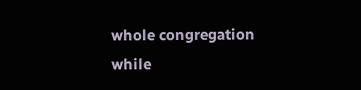whole congregation while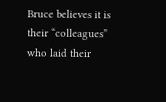Bruce believes it is their “colleagues” who laid their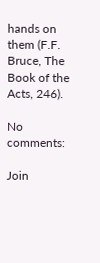hands on them (F.F. Bruce, The Book of the Acts, 246).

No comments:

Join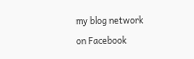my blog network
on Facebook